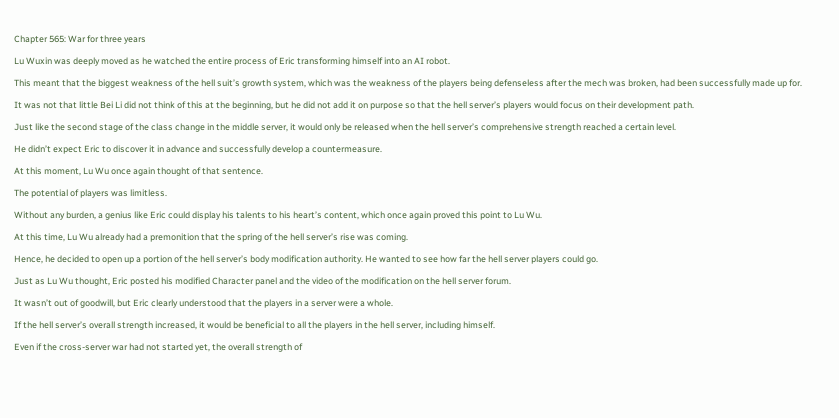Chapter 565: War for three years

Lu Wuxin was deeply moved as he watched the entire process of Eric transforming himself into an AI robot.

This meant that the biggest weakness of the hell suit’s growth system, which was the weakness of the players being defenseless after the mech was broken, had been successfully made up for.

It was not that little Bei Li did not think of this at the beginning, but he did not add it on purpose so that the hell server’s players would focus on their development path.

Just like the second stage of the class change in the middle server, it would only be released when the hell server’s comprehensive strength reached a certain level.

He didn’t expect Eric to discover it in advance and successfully develop a countermeasure.

At this moment, Lu Wu once again thought of that sentence.

The potential of players was limitless.

Without any burden, a genius like Eric could display his talents to his heart’s content, which once again proved this point to Lu Wu.

At this time, Lu Wu already had a premonition that the spring of the hell server’s rise was coming.

Hence, he decided to open up a portion of the hell server’s body modification authority. He wanted to see how far the hell server players could go.

Just as Lu Wu thought, Eric posted his modified Character panel and the video of the modification on the hell server forum.

It wasn’t out of goodwill, but Eric clearly understood that the players in a server were a whole.

If the hell server’s overall strength increased, it would be beneficial to all the players in the hell server, including himself.

Even if the cross-server war had not started yet, the overall strength of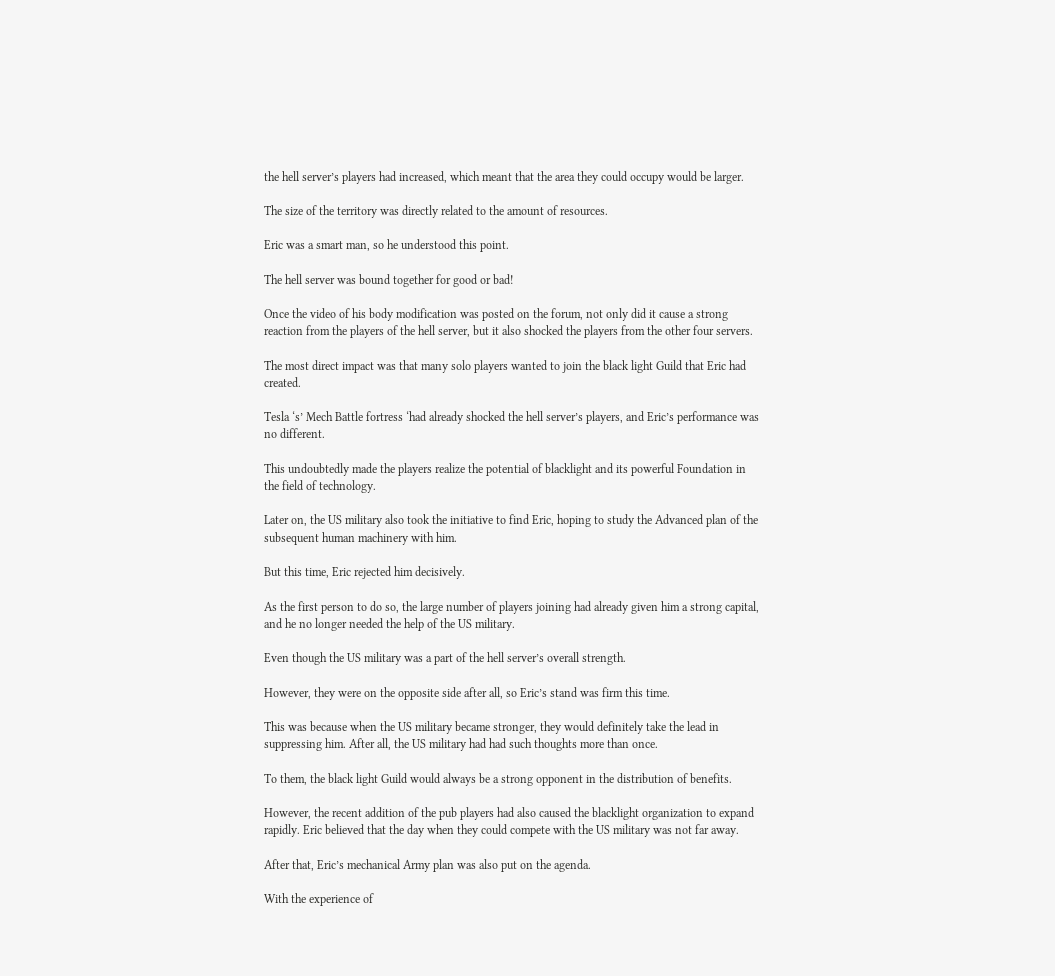the hell server’s players had increased, which meant that the area they could occupy would be larger.

The size of the territory was directly related to the amount of resources.

Eric was a smart man, so he understood this point.

The hell server was bound together for good or bad!

Once the video of his body modification was posted on the forum, not only did it cause a strong reaction from the players of the hell server, but it also shocked the players from the other four servers.

The most direct impact was that many solo players wanted to join the black light Guild that Eric had created.

Tesla ‘s’ Mech Battle fortress ‘had already shocked the hell server’s players, and Eric’s performance was no different.

This undoubtedly made the players realize the potential of blacklight and its powerful Foundation in the field of technology.

Later on, the US military also took the initiative to find Eric, hoping to study the Advanced plan of the subsequent human machinery with him.

But this time, Eric rejected him decisively.

As the first person to do so, the large number of players joining had already given him a strong capital, and he no longer needed the help of the US military.

Even though the US military was a part of the hell server’s overall strength.

However, they were on the opposite side after all, so Eric’s stand was firm this time.

This was because when the US military became stronger, they would definitely take the lead in suppressing him. After all, the US military had had such thoughts more than once.

To them, the black light Guild would always be a strong opponent in the distribution of benefits.

However, the recent addition of the pub players had also caused the blacklight organization to expand rapidly. Eric believed that the day when they could compete with the US military was not far away.

After that, Eric’s mechanical Army plan was also put on the agenda.

With the experience of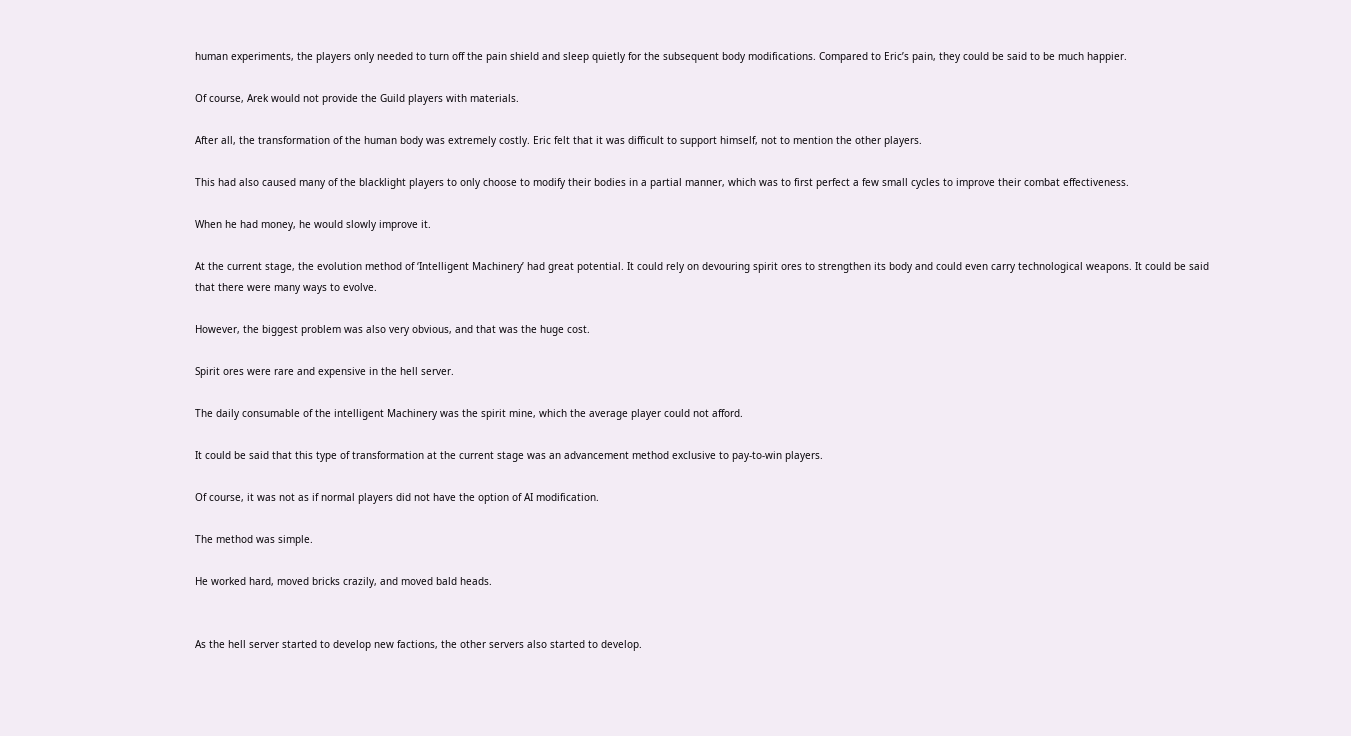human experiments, the players only needed to turn off the pain shield and sleep quietly for the subsequent body modifications. Compared to Eric’s pain, they could be said to be much happier.

Of course, Arek would not provide the Guild players with materials.

After all, the transformation of the human body was extremely costly. Eric felt that it was difficult to support himself, not to mention the other players.

This had also caused many of the blacklight players to only choose to modify their bodies in a partial manner, which was to first perfect a few small cycles to improve their combat effectiveness.

When he had money, he would slowly improve it.

At the current stage, the evolution method of ‘Intelligent Machinery’ had great potential. It could rely on devouring spirit ores to strengthen its body and could even carry technological weapons. It could be said that there were many ways to evolve.

However, the biggest problem was also very obvious, and that was the huge cost.

Spirit ores were rare and expensive in the hell server.

The daily consumable of the intelligent Machinery was the spirit mine, which the average player could not afford.

It could be said that this type of transformation at the current stage was an advancement method exclusive to pay-to-win players.

Of course, it was not as if normal players did not have the option of AI modification.

The method was simple.

He worked hard, moved bricks crazily, and moved bald heads.


As the hell server started to develop new factions, the other servers also started to develop.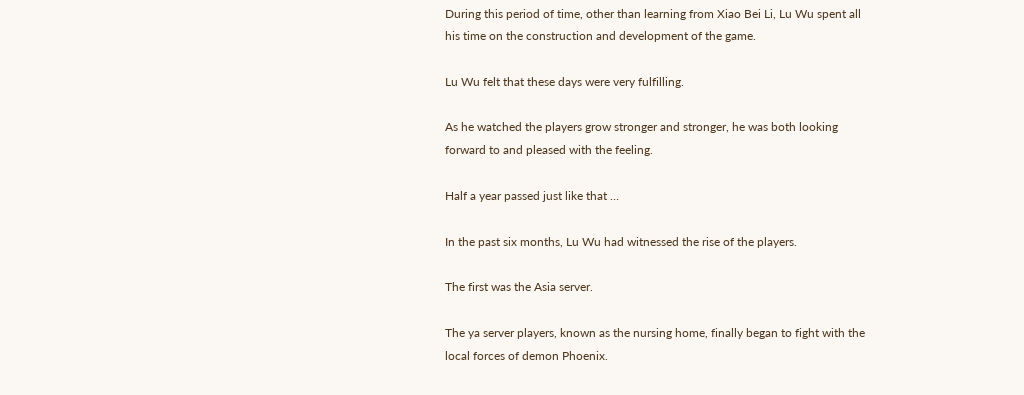During this period of time, other than learning from Xiao Bei Li, Lu Wu spent all his time on the construction and development of the game.

Lu Wu felt that these days were very fulfilling.

As he watched the players grow stronger and stronger, he was both looking forward to and pleased with the feeling.

Half a year passed just like that …

In the past six months, Lu Wu had witnessed the rise of the players.

The first was the Asia server.

The ya server players, known as the nursing home, finally began to fight with the local forces of demon Phoenix.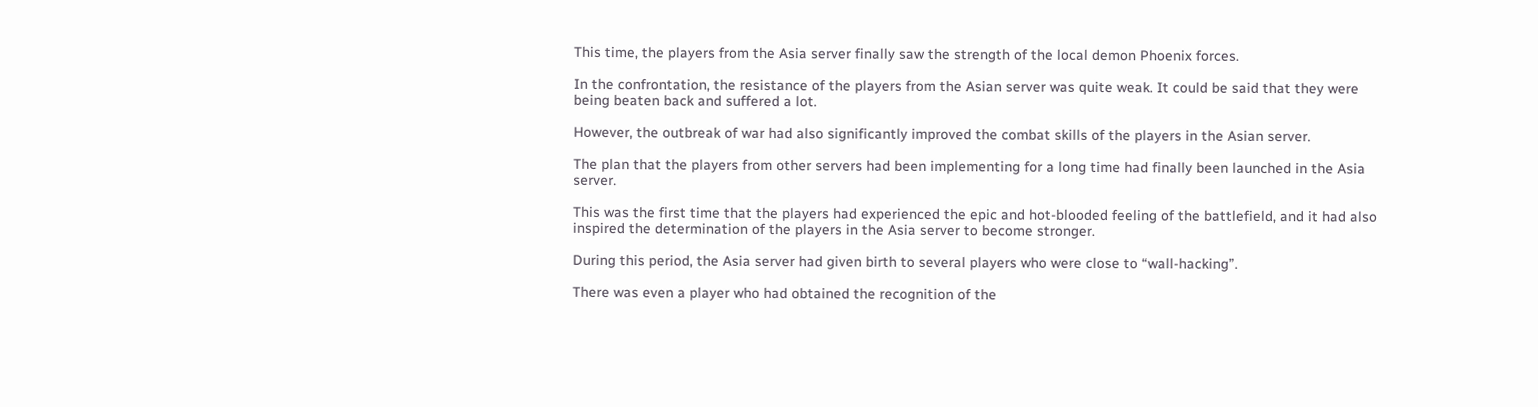This time, the players from the Asia server finally saw the strength of the local demon Phoenix forces.

In the confrontation, the resistance of the players from the Asian server was quite weak. It could be said that they were being beaten back and suffered a lot.

However, the outbreak of war had also significantly improved the combat skills of the players in the Asian server.

The plan that the players from other servers had been implementing for a long time had finally been launched in the Asia server.

This was the first time that the players had experienced the epic and hot-blooded feeling of the battlefield, and it had also inspired the determination of the players in the Asia server to become stronger.

During this period, the Asia server had given birth to several players who were close to “wall-hacking”.

There was even a player who had obtained the recognition of the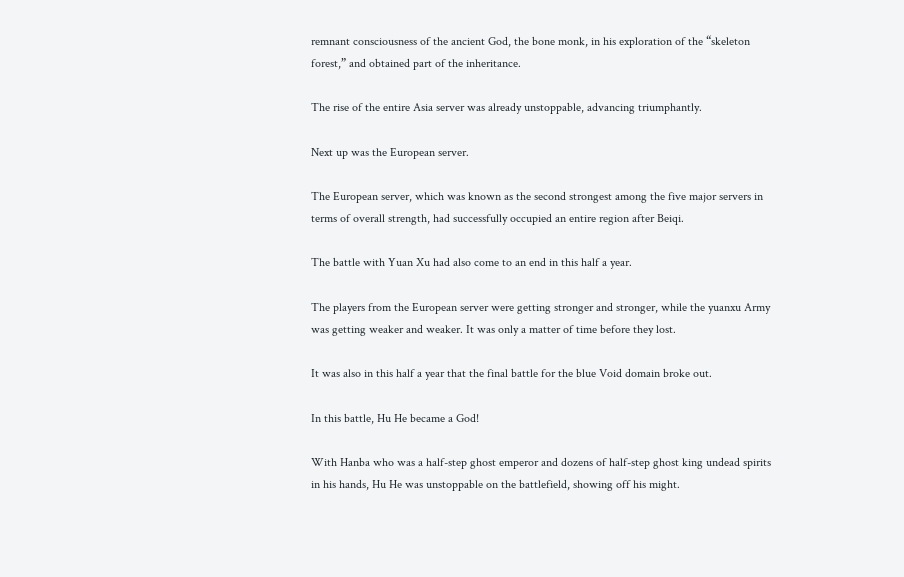remnant consciousness of the ancient God, the bone monk, in his exploration of the “skeleton forest,” and obtained part of the inheritance.

The rise of the entire Asia server was already unstoppable, advancing triumphantly.

Next up was the European server.

The European server, which was known as the second strongest among the five major servers in terms of overall strength, had successfully occupied an entire region after Beiqi.

The battle with Yuan Xu had also come to an end in this half a year.

The players from the European server were getting stronger and stronger, while the yuanxu Army was getting weaker and weaker. It was only a matter of time before they lost.

It was also in this half a year that the final battle for the blue Void domain broke out.

In this battle, Hu He became a God!

With Hanba who was a half-step ghost emperor and dozens of half-step ghost king undead spirits in his hands, Hu He was unstoppable on the battlefield, showing off his might.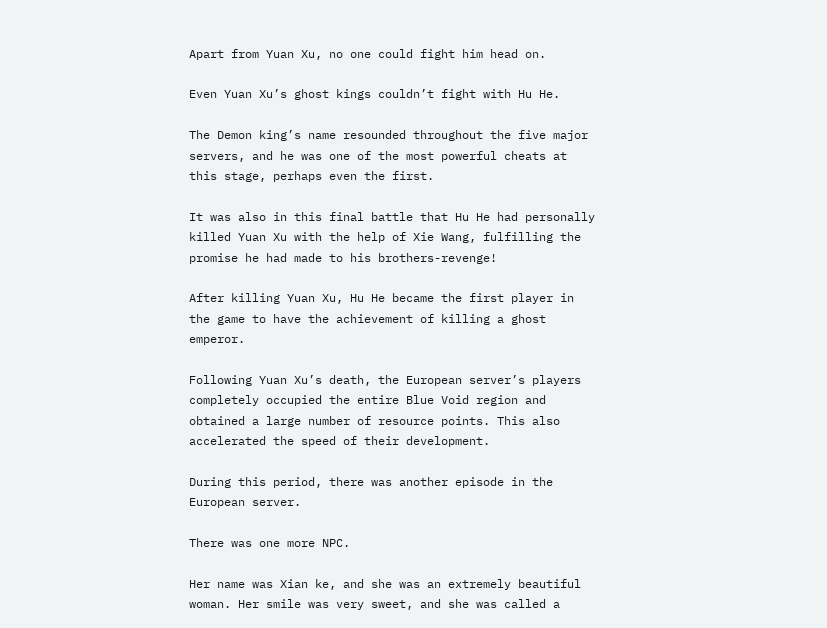Apart from Yuan Xu, no one could fight him head on.

Even Yuan Xu’s ghost kings couldn’t fight with Hu He.

The Demon king’s name resounded throughout the five major servers, and he was one of the most powerful cheats at this stage, perhaps even the first.

It was also in this final battle that Hu He had personally killed Yuan Xu with the help of Xie Wang, fulfilling the promise he had made to his brothers-revenge!

After killing Yuan Xu, Hu He became the first player in the game to have the achievement of killing a ghost emperor.

Following Yuan Xu’s death, the European server’s players completely occupied the entire Blue Void region and obtained a large number of resource points. This also accelerated the speed of their development.

During this period, there was another episode in the European server.

There was one more NPC.

Her name was Xian ke, and she was an extremely beautiful woman. Her smile was very sweet, and she was called a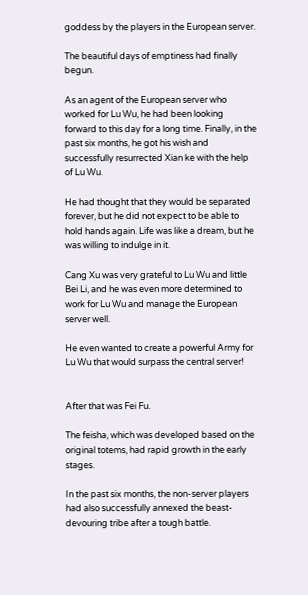goddess by the players in the European server.

The beautiful days of emptiness had finally begun.

As an agent of the European server who worked for Lu Wu, he had been looking forward to this day for a long time. Finally, in the past six months, he got his wish and successfully resurrected Xian ke with the help of Lu Wu.

He had thought that they would be separated forever, but he did not expect to be able to hold hands again. Life was like a dream, but he was willing to indulge in it.

Cang Xu was very grateful to Lu Wu and little Bei Li, and he was even more determined to work for Lu Wu and manage the European server well.

He even wanted to create a powerful Army for Lu Wu that would surpass the central server!


After that was Fei Fu.

The feisha, which was developed based on the original totems, had rapid growth in the early stages.

In the past six months, the non-server players had also successfully annexed the beast-devouring tribe after a tough battle.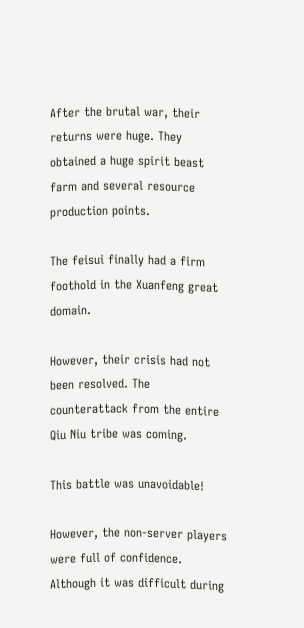After the brutal war, their returns were huge. They obtained a huge spirit beast farm and several resource production points.

The feisui finally had a firm foothold in the Xuanfeng great domain.

However, their crisis had not been resolved. The counterattack from the entire Qiu Niu tribe was coming.

This battle was unavoidable!

However, the non-server players were full of confidence. Although it was difficult during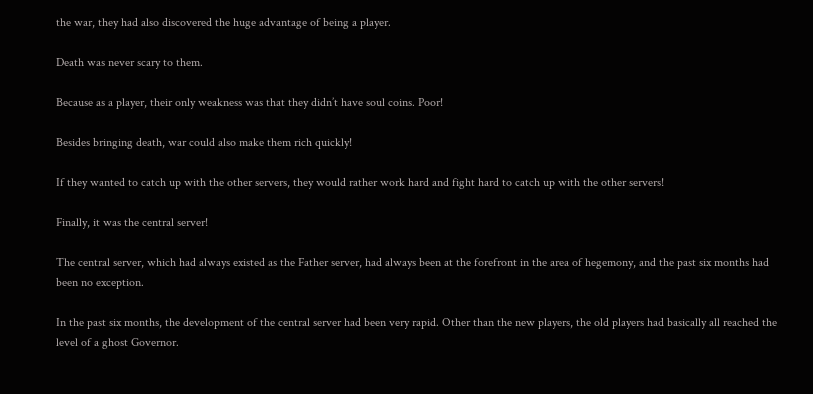the war, they had also discovered the huge advantage of being a player.

Death was never scary to them.

Because as a player, their only weakness was that they didn’t have soul coins. Poor!

Besides bringing death, war could also make them rich quickly!

If they wanted to catch up with the other servers, they would rather work hard and fight hard to catch up with the other servers!

Finally, it was the central server!

The central server, which had always existed as the Father server, had always been at the forefront in the area of hegemony, and the past six months had been no exception.

In the past six months, the development of the central server had been very rapid. Other than the new players, the old players had basically all reached the level of a ghost Governor.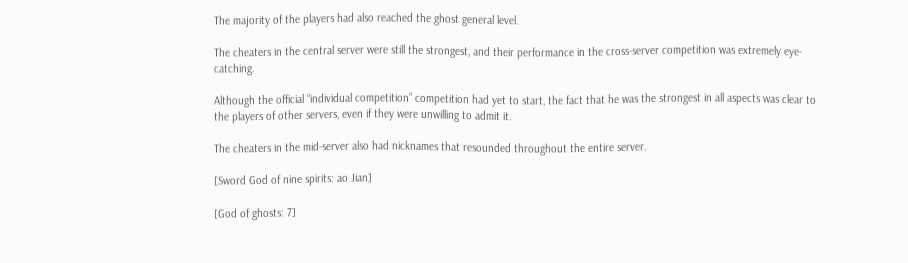The majority of the players had also reached the ghost general level.

The cheaters in the central server were still the strongest, and their performance in the cross-server competition was extremely eye-catching.

Although the official “individual competition” competition had yet to start, the fact that he was the strongest in all aspects was clear to the players of other servers, even if they were unwilling to admit it.

The cheaters in the mid-server also had nicknames that resounded throughout the entire server.

[Sword God of nine spirits: ao Jian]

[God of ghosts: 7]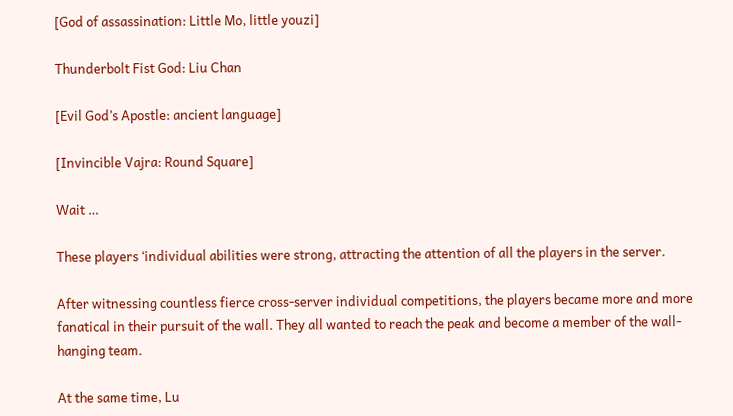[God of assassination: Little Mo, little youzi]

Thunderbolt Fist God: Liu Chan

[Evil God’s Apostle: ancient language]

[Invincible Vajra: Round Square]

Wait …

These players ‘individual abilities were strong, attracting the attention of all the players in the server.

After witnessing countless fierce cross-server individual competitions, the players became more and more fanatical in their pursuit of the wall. They all wanted to reach the peak and become a member of the wall-hanging team.

At the same time, Lu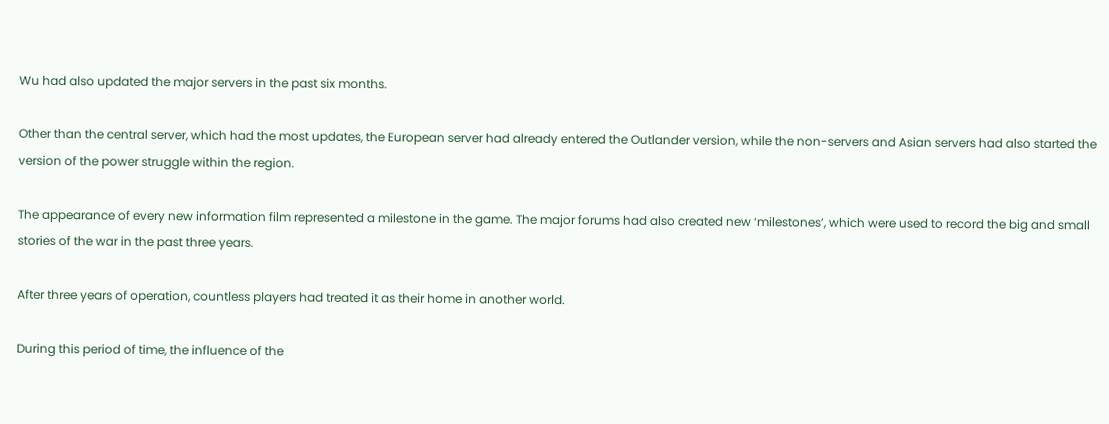Wu had also updated the major servers in the past six months.

Other than the central server, which had the most updates, the European server had already entered the Outlander version, while the non-servers and Asian servers had also started the version of the power struggle within the region.

The appearance of every new information film represented a milestone in the game. The major forums had also created new ‘milestones’, which were used to record the big and small stories of the war in the past three years.

After three years of operation, countless players had treated it as their home in another world.

During this period of time, the influence of the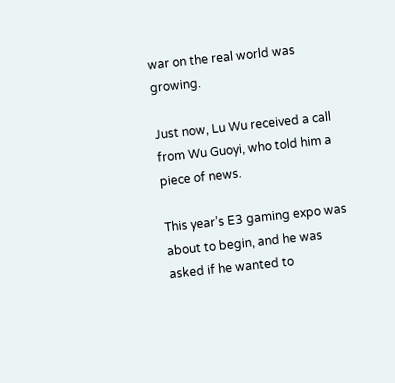war on the real world was growing.

Just now, Lu Wu received a call from Wu Guoyi, who told him a piece of news.

This year’s E3 gaming expo was about to begin, and he was asked if he wanted to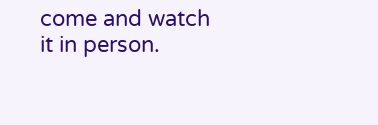come and watch it in person.